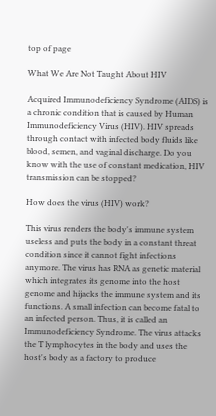top of page

What We Are Not Taught About HIV

Acquired Immunodeficiency Syndrome (AIDS) is a chronic condition that is caused by Human Immunodeficiency Virus (HIV). HIV spreads through contact with infected body fluids like blood, semen, and vaginal discharge. Do you know with the use of constant medication, HIV transmission can be stopped?

How does the virus (HIV) work?

This virus renders the body's immune system useless and puts the body in a constant threat condition since it cannot fight infections anymore. The virus has RNA as genetic material which integrates its genome into the host genome and hijacks the immune system and its functions. A small infection can become fatal to an infected person. Thus, it is called an Immunodeficiency Syndrome. The virus attacks the T lymphocytes in the body and uses the host's body as a factory to produce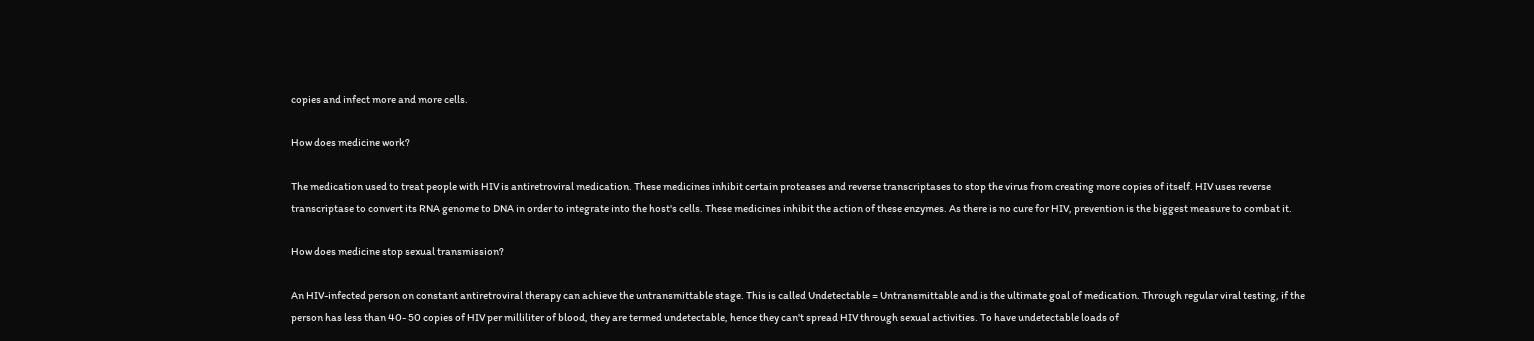copies and infect more and more cells.

How does medicine work?

The medication used to treat people with HIV is antiretroviral medication. These medicines inhibit certain proteases and reverse transcriptases to stop the virus from creating more copies of itself. HIV uses reverse transcriptase to convert its RNA genome to DNA in order to integrate into the host's cells. These medicines inhibit the action of these enzymes. As there is no cure for HIV, prevention is the biggest measure to combat it.

How does medicine stop sexual transmission?

An HIV-infected person on constant antiretroviral therapy can achieve the untransmittable stage. This is called Undetectable = Untransmittable and is the ultimate goal of medication. Through regular viral testing, if the person has less than 40- 50 copies of HIV per milliliter of blood, they are termed undetectable, hence they can't spread HIV through sexual activities. To have undetectable loads of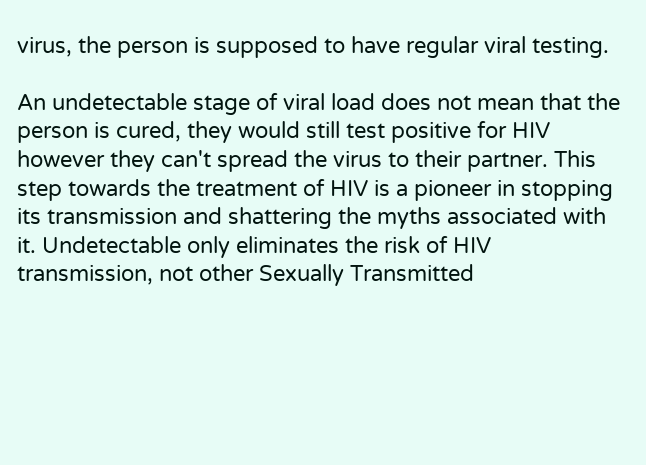virus, the person is supposed to have regular viral testing.

An undetectable stage of viral load does not mean that the person is cured, they would still test positive for HIV however they can't spread the virus to their partner. This step towards the treatment of HIV is a pioneer in stopping its transmission and shattering the myths associated with it. Undetectable only eliminates the risk of HIV transmission, not other Sexually Transmitted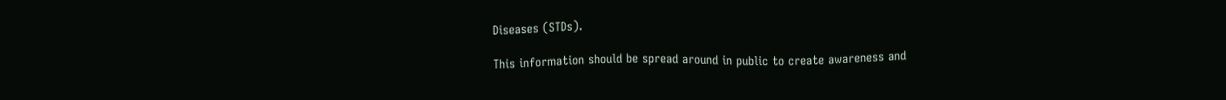Diseases (STDs).

This information should be spread around in public to create awareness and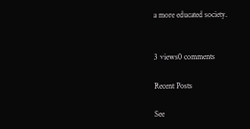a more educated society.


3 views0 comments

Recent Posts

See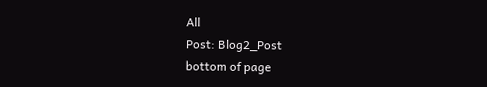All
Post: Blog2_Post
bottom of page